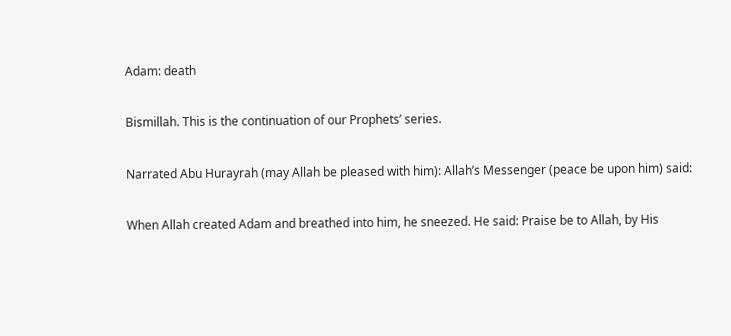Adam: death

Bismillah. This is the continuation of our Prophets’ series.

Narrated Abu Hurayrah (may Allah be pleased with him): Allah’s Messenger (peace be upon him) said:

When Allah created Adam and breathed into him, he sneezed. He said: Praise be to Allah, by His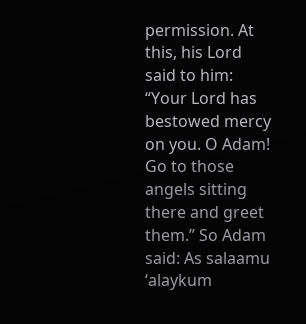permission. At this, his Lord said to him: “Your Lord has bestowed mercy on you. O Adam! Go to those angels sitting there and greet them.” So Adam said: As salaamu ‘alaykum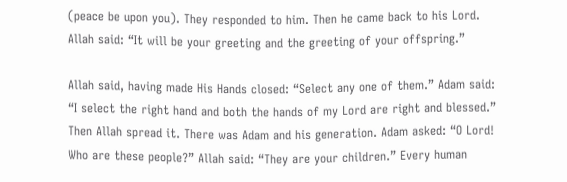(peace be upon you). They responded to him. Then he came back to his Lord. Allah said: “It will be your greeting and the greeting of your offspring.”

Allah said, having made His Hands closed: “Select any one of them.” Adam said: “I select the right hand and both the hands of my Lord are right and blessed.” Then Allah spread it. There was Adam and his generation. Adam asked: “O Lord! Who are these people?” Allah said: “They are your children.” Every human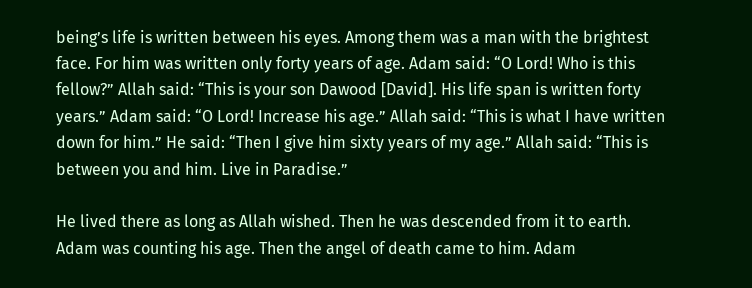being’s life is written between his eyes. Among them was a man with the brightest face. For him was written only forty years of age. Adam said: “O Lord! Who is this fellow?” Allah said: “This is your son Dawood [David]. His life span is written forty years.” Adam said: “O Lord! Increase his age.” Allah said: “This is what I have written down for him.” He said: “Then I give him sixty years of my age.” Allah said: “This is between you and him. Live in Paradise.”

He lived there as long as Allah wished. Then he was descended from it to earth. Adam was counting his age. Then the angel of death came to him. Adam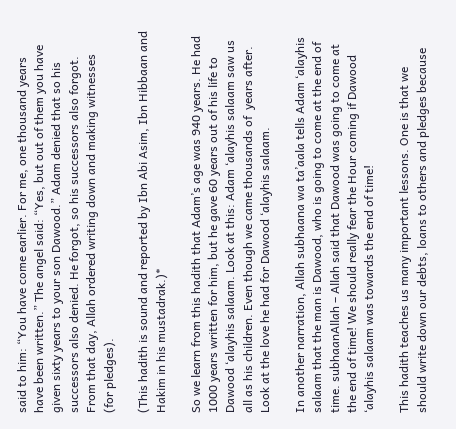said to him: “You have come earlier. For me, one thousand years have been written.” The angel said: “Yes, but out of them you have given sixty years to your son Dawood.” Adam denied that so his successors also denied. He forgot, so his successors also forgot. From that day, Allah ordered writing down and making witnesses (for pledges).

(This hadith is sound and reported by Ibn Abi Asim, Ibn Hibbaan and Hakim in his mustadrak.)*

So we learn from this hadith that Adam’s age was 940 years. He had 1000 years written for him, but he gave 60 years out of his life to Dawood ‘alayhis salaam. Look at this: Adam ‘alayhis salaam saw us all as his children. Even though we came thousands of  years after. Look at the love he had for Dawood ‘alayhis salaam.

In another narration, Allah subhaana wa ta’aala tells Adam ‘alayhis salaam that the man is Dawood, who is going to come at the end of time. subhaanAllah – Allah said that Dawood was going to come at the end of time! We should really fear the Hour coming if Dawood ‘alayhis salaam was towards the end of time!

This hadith teaches us many important lessons. One is that we should write down our debts, loans to others and pledges because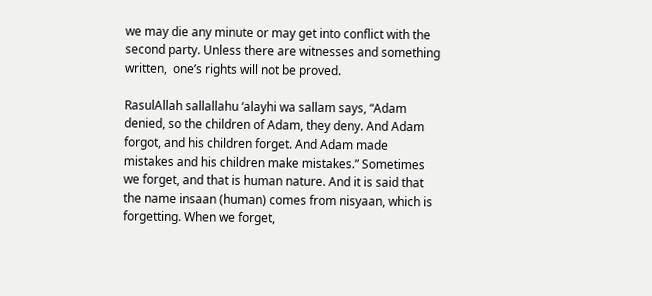we may die any minute or may get into conflict with the second party. Unless there are witnesses and something written,  one’s rights will not be proved.

RasulAllah sallallahu ‘alayhi wa sallam says, “Adam denied, so the children of Adam, they deny. And Adam forgot, and his children forget. And Adam made mistakes and his children make mistakes.” Sometimes we forget, and that is human nature. And it is said that the name insaan (human) comes from nisyaan, which is forgetting. When we forget,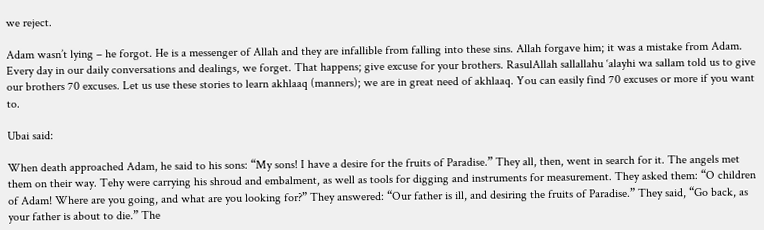we reject.

Adam wasn’t lying – he forgot. He is a messenger of Allah and they are infallible from falling into these sins. Allah forgave him; it was a mistake from Adam. Every day in our daily conversations and dealings, we forget. That happens; give excuse for your brothers. RasulAllah sallallahu ‘alayhi wa sallam told us to give our brothers 70 excuses. Let us use these stories to learn akhlaaq (manners); we are in great need of akhlaaq. You can easily find 70 excuses or more if you want to.

Ubai said:

When death approached Adam, he said to his sons: “My sons! I have a desire for the fruits of Paradise.” They all, then, went in search for it. The angels met them on their way. Tehy were carrying his shroud and embalment, as well as tools for digging and instruments for measurement. They asked them: “O children of Adam! Where are you going, and what are you looking for?” They answered: “Our father is ill, and desiring the fruits of Paradise.” They said, “Go back, as your father is about to die.” The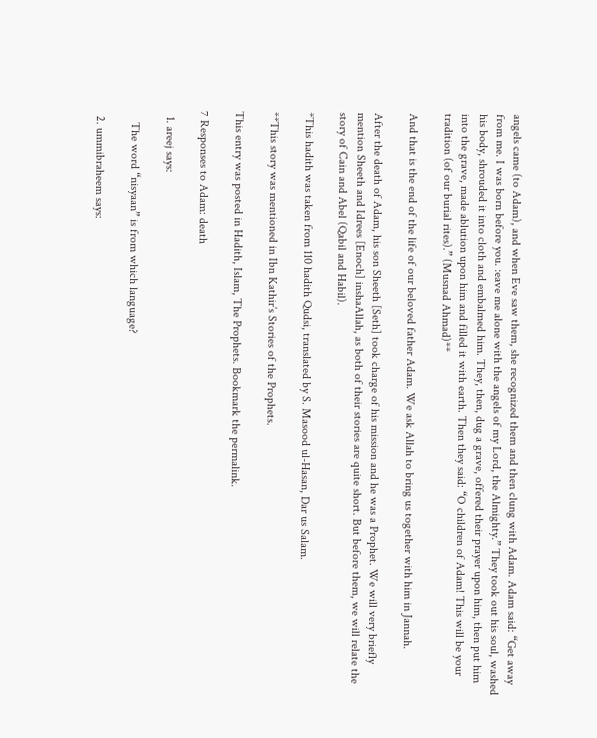angels came (to Adam), and when Eve saw them, she recognized them and then clung with Adam. Adam said: “Get away from me. I was born before you. :eave me alone with the angels of my Lord, the Almighty.” They took out his soul, washed his body, shrouded it into cloth and embalmed him. They, then, dug a grave, offered their prayer upon him, then put him into the grave, made ablution upon him and filled it with earth. Then they said: “O children of Adam! This will be your tradition (of our burial rites).” (Musnad Ahmad)**

And that is the end of the life of our beloved father Adam. We ask Allah to bring us together with him in Jannah.

After the death of Adam, his son Sheeth [Seth] took charge of his mission and he was a Prophet. We will very briefly mention Sheeth and Idrees [Enoch] inshaAllah, as both of their stories are quite short. But before them, we will relate the story of Cain and Abel (Qabil and Habil).

*This hadith was taken from 110 hadith Qudsi, translated by S. Masood ul-Hasan, Dar us Salam.

**This story was mentioned in Ibn Kathir’s Stories of the Prophets.

This entry was posted in Hadith, Islam, The Prophets. Bookmark the permalink.

7 Responses to Adam: death

  1. areej says:

    The word “nisyaan” is from which language?

  2. ummibraheem says: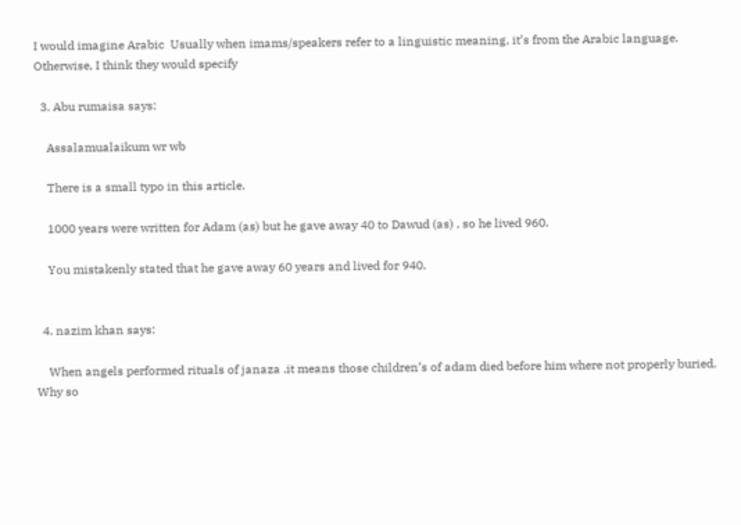I would imagine Arabic  Usually when imams/speakers refer to a linguistic meaning, it’s from the Arabic language. Otherwise, I think they would specify

  3. Abu rumaisa says:

    Assalamualaikum wr wb

    There is a small typo in this article.

    1000 years were written for Adam (as) but he gave away 40 to Dawud (as) , so he lived 960.

    You mistakenly stated that he gave away 60 years and lived for 940.


  4. nazim khan says:

    When angels performed rituals of janaza .it means those children’s of adam died before him where not properly buried. Why so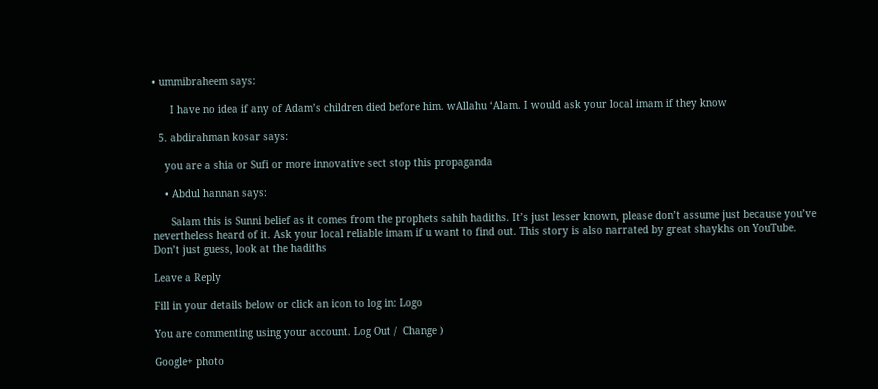• ummibraheem says:

      I have no idea if any of Adam’s children died before him. wAllahu ‘Alam. I would ask your local imam if they know

  5. abdirahman kosar says:

    you are a shia or Sufi or more innovative sect stop this propaganda

    • Abdul hannan says:

      Salam this is Sunni belief as it comes from the prophets sahih hadiths. It’s just lesser known, please don’t assume just because you’ve nevertheless heard of it. Ask your local reliable imam if u want to find out. This story is also narrated by great shaykhs on YouTube. Don’t just guess, look at the hadiths

Leave a Reply

Fill in your details below or click an icon to log in: Logo

You are commenting using your account. Log Out /  Change )

Google+ photo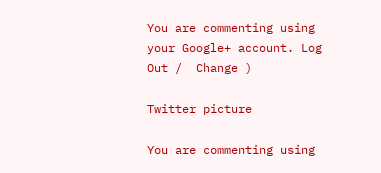You are commenting using your Google+ account. Log Out /  Change )

Twitter picture

You are commenting using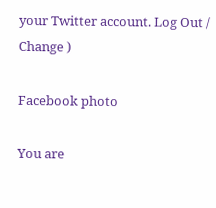your Twitter account. Log Out /  Change )

Facebook photo

You are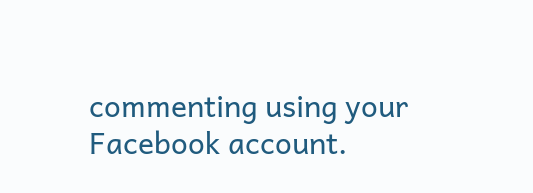commenting using your Facebook account.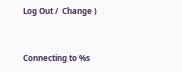Log Out /  Change )


Connecting to %s